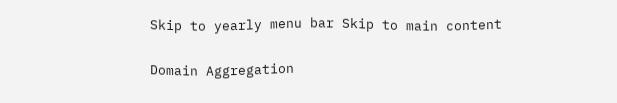Skip to yearly menu bar Skip to main content


Domain Aggregation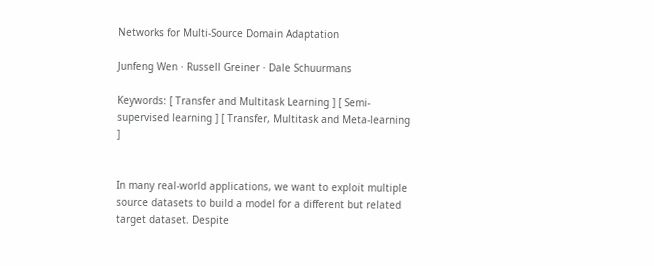Networks for Multi-Source Domain Adaptation

Junfeng Wen · Russell Greiner · Dale Schuurmans

Keywords: [ Transfer and Multitask Learning ] [ Semi-supervised learning ] [ Transfer, Multitask and Meta-learning ]


In many real-world applications, we want to exploit multiple source datasets to build a model for a different but related target dataset. Despite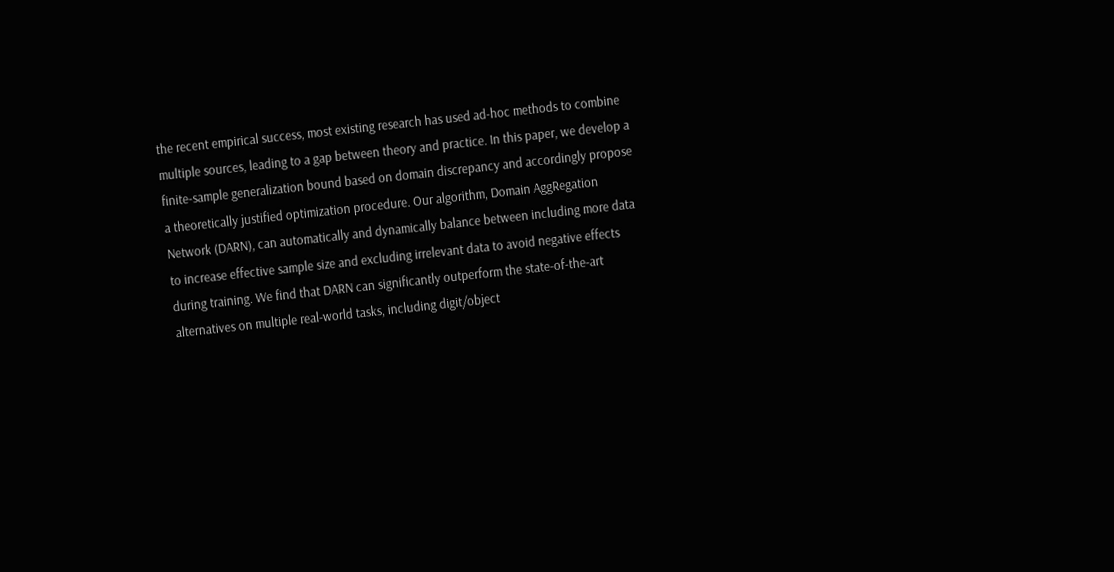the recent empirical success, most existing research has used ad-hoc methods to combine multiple sources, leading to a gap between theory and practice. In this paper, we develop a finite-sample generalization bound based on domain discrepancy and accordingly propose a theoretically justified optimization procedure. Our algorithm, Domain AggRegation Network (DARN), can automatically and dynamically balance between including more data to increase effective sample size and excluding irrelevant data to avoid negative effects during training. We find that DARN can significantly outperform the state-of-the-art alternatives on multiple real-world tasks, including digit/object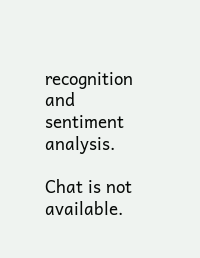recognition and sentiment analysis.

Chat is not available.